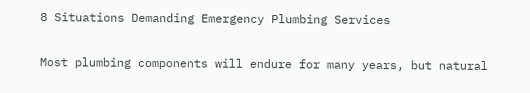8 Situations Demanding Emergency Plumbing Services

Most plumbing components will endure for many years, but natural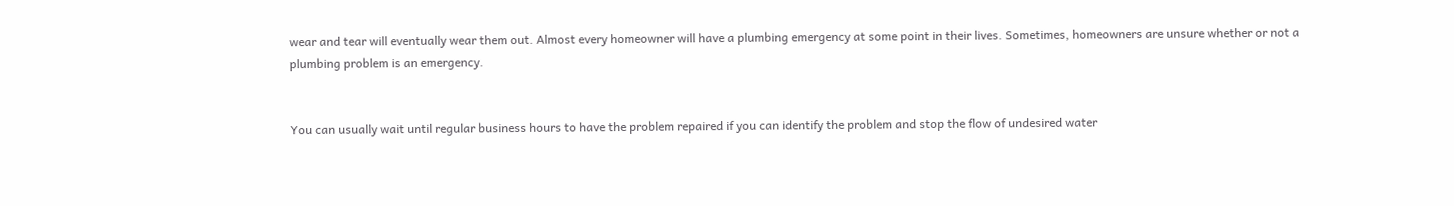wear and tear will eventually wear them out. Almost every homeowner will have a plumbing emergency at some point in their lives. Sometimes, homeowners are unsure whether or not a plumbing problem is an emergency.


You can usually wait until regular business hours to have the problem repaired if you can identify the problem and stop the flow of undesired water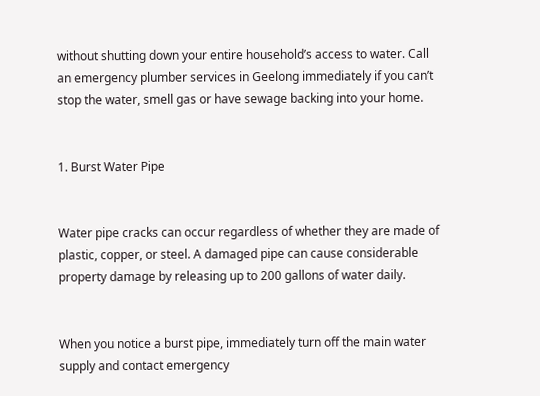without shutting down your entire household’s access to water. Call an emergency plumber services in Geelong immediately if you can’t stop the water, smell gas or have sewage backing into your home.


1. Burst Water Pipe


Water pipe cracks can occur regardless of whether they are made of plastic, copper, or steel. A damaged pipe can cause considerable property damage by releasing up to 200 gallons of water daily.


When you notice a burst pipe, immediately turn off the main water supply and contact emergency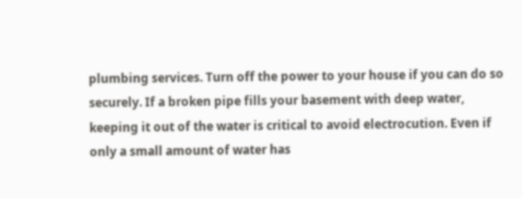plumbing services. Turn off the power to your house if you can do so securely. If a broken pipe fills your basement with deep water, keeping it out of the water is critical to avoid electrocution. Even if only a small amount of water has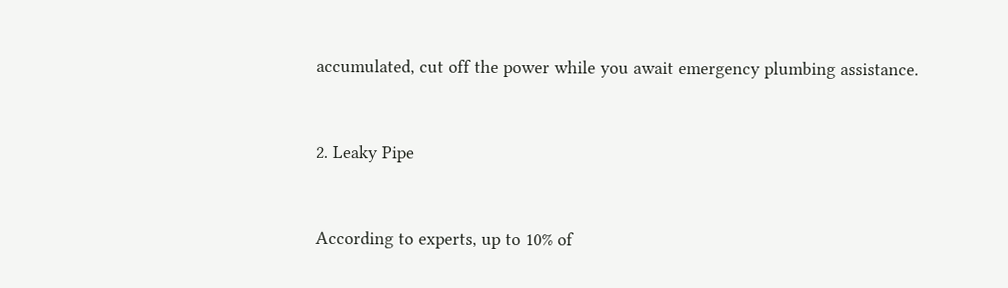accumulated, cut off the power while you await emergency plumbing assistance.


2. Leaky Pipe


According to experts, up to 10% of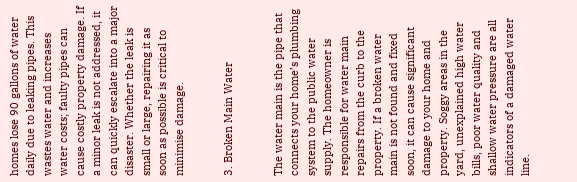homes lose 90 gallons of water daily due to leaking pipes. This wastes water and increases water costs; faulty pipes can cause costly property damage. If a minor leak is not addressed, it can quickly escalate into a major disaster. Whether the leak is small or large, repairing it as soon as possible is critical to minimise damage.


3. Broken Main Water


The water main is the pipe that connects your home’s plumbing system to the public water supply. The homeowner is responsible for water main repairs from the curb to the property. If a broken water main is not found and fixed soon, it can cause significant damage to your home and property. Soggy areas in the yard, unexplained high water bills, poor water quality and shallow water pressure are all indicators of a damaged water line.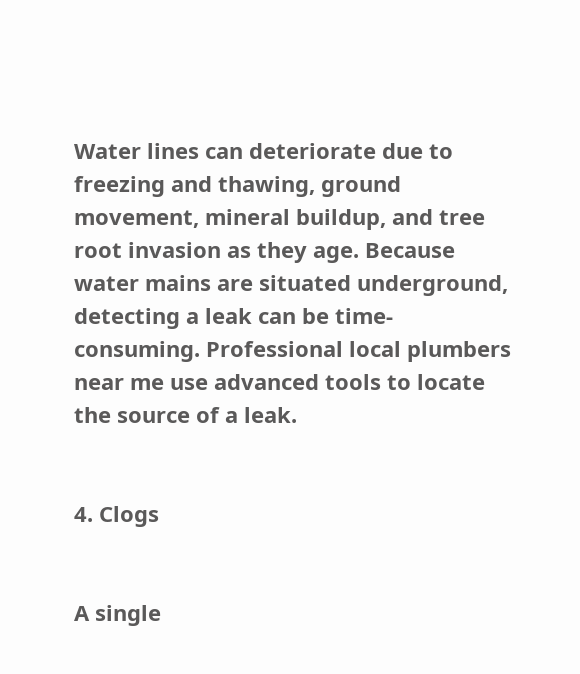Water lines can deteriorate due to freezing and thawing, ground movement, mineral buildup, and tree root invasion as they age. Because water mains are situated underground, detecting a leak can be time-consuming. Professional local plumbers near me use advanced tools to locate the source of a leak.


4. Clogs


A single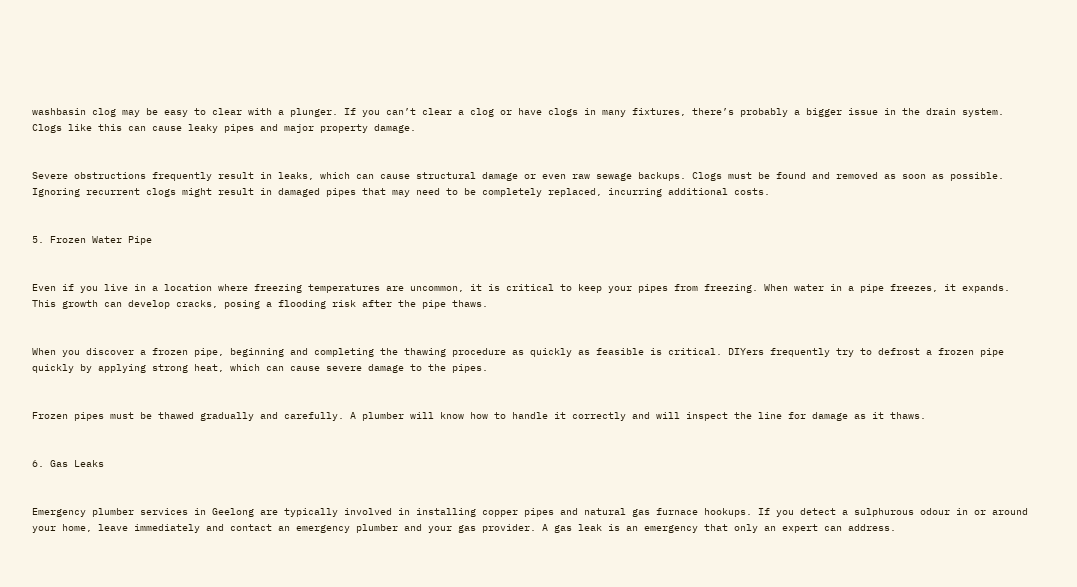washbasin clog may be easy to clear with a plunger. If you can’t clear a clog or have clogs in many fixtures, there’s probably a bigger issue in the drain system. Clogs like this can cause leaky pipes and major property damage.


Severe obstructions frequently result in leaks, which can cause structural damage or even raw sewage backups. Clogs must be found and removed as soon as possible. Ignoring recurrent clogs might result in damaged pipes that may need to be completely replaced, incurring additional costs.


5. Frozen Water Pipe


Even if you live in a location where freezing temperatures are uncommon, it is critical to keep your pipes from freezing. When water in a pipe freezes, it expands. This growth can develop cracks, posing a flooding risk after the pipe thaws.


When you discover a frozen pipe, beginning and completing the thawing procedure as quickly as feasible is critical. DIYers frequently try to defrost a frozen pipe quickly by applying strong heat, which can cause severe damage to the pipes.


Frozen pipes must be thawed gradually and carefully. A plumber will know how to handle it correctly and will inspect the line for damage as it thaws.


6. Gas Leaks


Emergency plumber services in Geelong are typically involved in installing copper pipes and natural gas furnace hookups. If you detect a sulphurous odour in or around your home, leave immediately and contact an emergency plumber and your gas provider. A gas leak is an emergency that only an expert can address.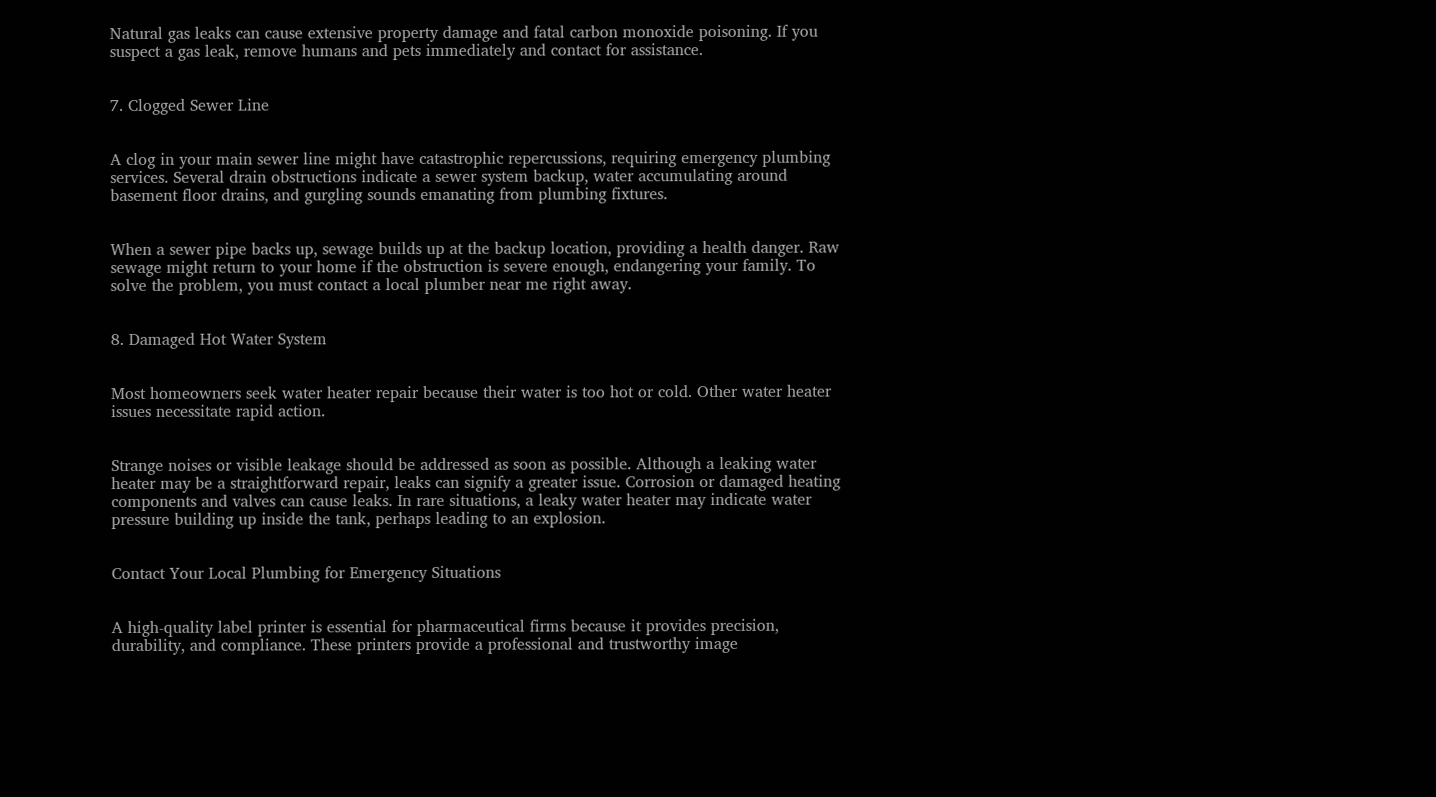Natural gas leaks can cause extensive property damage and fatal carbon monoxide poisoning. If you suspect a gas leak, remove humans and pets immediately and contact for assistance.


7. Clogged Sewer Line


A clog in your main sewer line might have catastrophic repercussions, requiring emergency plumbing services. Several drain obstructions indicate a sewer system backup, water accumulating around basement floor drains, and gurgling sounds emanating from plumbing fixtures.


When a sewer pipe backs up, sewage builds up at the backup location, providing a health danger. Raw sewage might return to your home if the obstruction is severe enough, endangering your family. To solve the problem, you must contact a local plumber near me right away.


8. Damaged Hot Water System


Most homeowners seek water heater repair because their water is too hot or cold. Other water heater issues necessitate rapid action.


Strange noises or visible leakage should be addressed as soon as possible. Although a leaking water heater may be a straightforward repair, leaks can signify a greater issue. Corrosion or damaged heating components and valves can cause leaks. In rare situations, a leaky water heater may indicate water pressure building up inside the tank, perhaps leading to an explosion.


Contact Your Local Plumbing for Emergency Situations


A high-quality label printer is essential for pharmaceutical firms because it provides precision, durability, and compliance. These printers provide a professional and trustworthy image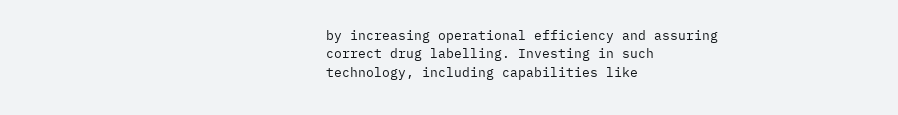by increasing operational efficiency and assuring correct drug labelling. Investing in such technology, including capabilities like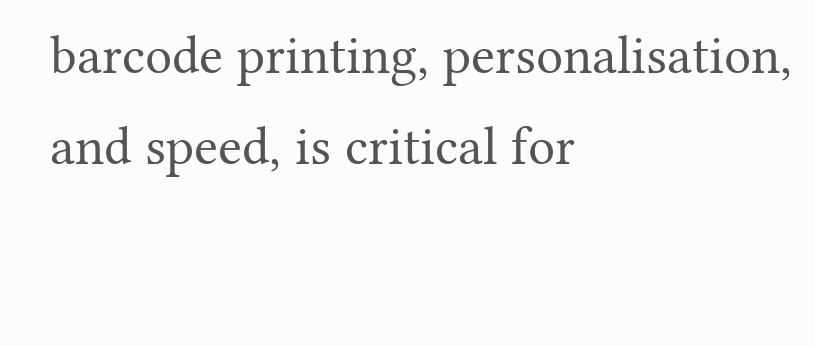barcode printing, personalisation, and speed, is critical for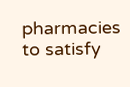pharmacies to satisfy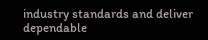industry standards and deliver dependable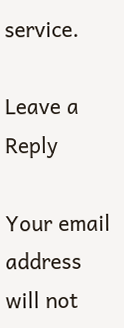service.

Leave a Reply

Your email address will not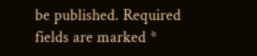be published. Required fields are marked *